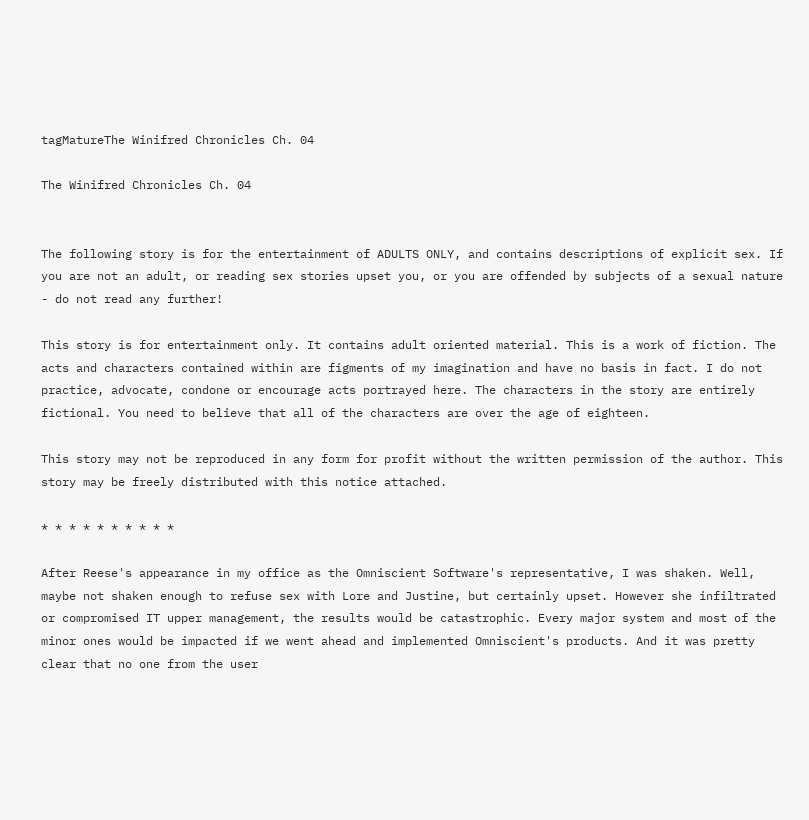tagMatureThe Winifred Chronicles Ch. 04

The Winifred Chronicles Ch. 04


The following story is for the entertainment of ADULTS ONLY, and contains descriptions of explicit sex. If you are not an adult, or reading sex stories upset you, or you are offended by subjects of a sexual nature - do not read any further!

This story is for entertainment only. It contains adult oriented material. This is a work of fiction. The acts and characters contained within are figments of my imagination and have no basis in fact. I do not practice, advocate, condone or encourage acts portrayed here. The characters in the story are entirely fictional. You need to believe that all of the characters are over the age of eighteen.

This story may not be reproduced in any form for profit without the written permission of the author. This story may be freely distributed with this notice attached.

* * * * * * * * * *

After Reese's appearance in my office as the Omniscient Software's representative, I was shaken. Well, maybe not shaken enough to refuse sex with Lore and Justine, but certainly upset. However she infiltrated or compromised IT upper management, the results would be catastrophic. Every major system and most of the minor ones would be impacted if we went ahead and implemented Omniscient's products. And it was pretty clear that no one from the user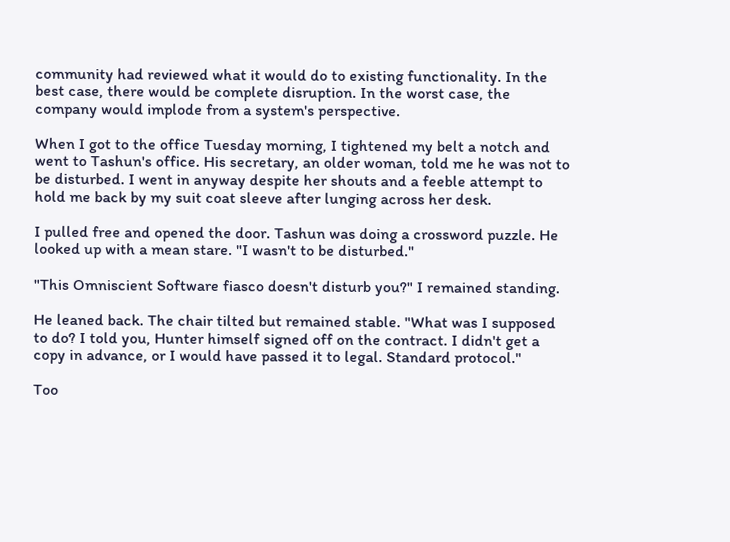community had reviewed what it would do to existing functionality. In the best case, there would be complete disruption. In the worst case, the company would implode from a system's perspective.

When I got to the office Tuesday morning, I tightened my belt a notch and went to Tashun's office. His secretary, an older woman, told me he was not to be disturbed. I went in anyway despite her shouts and a feeble attempt to hold me back by my suit coat sleeve after lunging across her desk.

I pulled free and opened the door. Tashun was doing a crossword puzzle. He looked up with a mean stare. "I wasn't to be disturbed."

"This Omniscient Software fiasco doesn't disturb you?" I remained standing.

He leaned back. The chair tilted but remained stable. "What was I supposed to do? I told you, Hunter himself signed off on the contract. I didn't get a copy in advance, or I would have passed it to legal. Standard protocol."

Too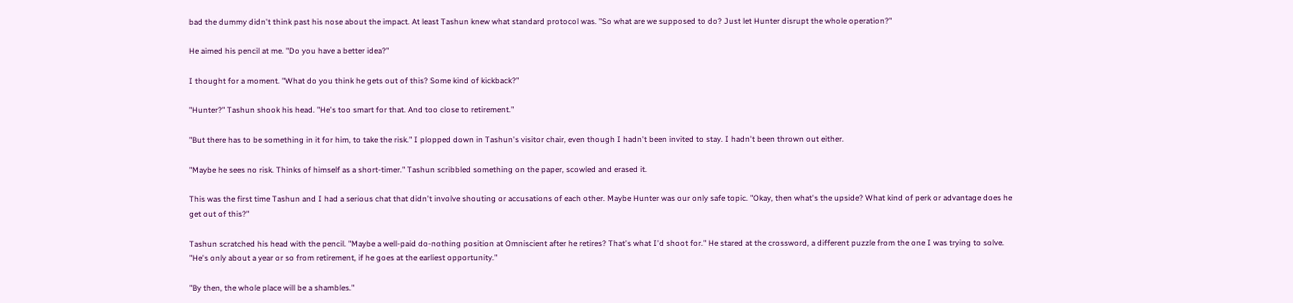bad the dummy didn't think past his nose about the impact. At least Tashun knew what standard protocol was. "So what are we supposed to do? Just let Hunter disrupt the whole operation?"

He aimed his pencil at me. "Do you have a better idea?"

I thought for a moment. "What do you think he gets out of this? Some kind of kickback?"

"Hunter?" Tashun shook his head. "He's too smart for that. And too close to retirement."

"But there has to be something in it for him, to take the risk." I plopped down in Tashun's visitor chair, even though I hadn't been invited to stay. I hadn't been thrown out either.

"Maybe he sees no risk. Thinks of himself as a short-timer." Tashun scribbled something on the paper, scowled and erased it.

This was the first time Tashun and I had a serious chat that didn't involve shouting or accusations of each other. Maybe Hunter was our only safe topic. "Okay, then what's the upside? What kind of perk or advantage does he get out of this?"

Tashun scratched his head with the pencil. "Maybe a well-paid do-nothing position at Omniscient after he retires? That's what I'd shoot for." He stared at the crossword, a different puzzle from the one I was trying to solve. "He's only about a year or so from retirement, if he goes at the earliest opportunity."

"By then, the whole place will be a shambles."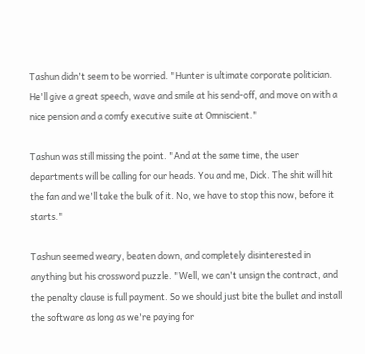Tashun didn't seem to be worried. "Hunter is ultimate corporate politician. He'll give a great speech, wave and smile at his send-off, and move on with a nice pension and a comfy executive suite at Omniscient."

Tashun was still missing the point. "And at the same time, the user departments will be calling for our heads. You and me, Dick. The shit will hit the fan and we'll take the bulk of it. No, we have to stop this now, before it starts."

Tashun seemed weary, beaten down, and completely disinterested in anything but his crossword puzzle. "Well, we can't unsign the contract, and the penalty clause is full payment. So we should just bite the bullet and install the software as long as we're paying for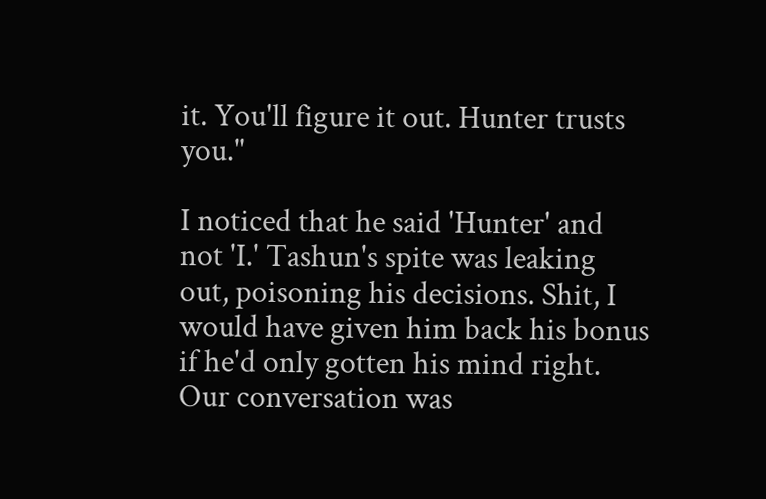it. You'll figure it out. Hunter trusts you."

I noticed that he said 'Hunter' and not 'I.' Tashun's spite was leaking out, poisoning his decisions. Shit, I would have given him back his bonus if he'd only gotten his mind right. Our conversation was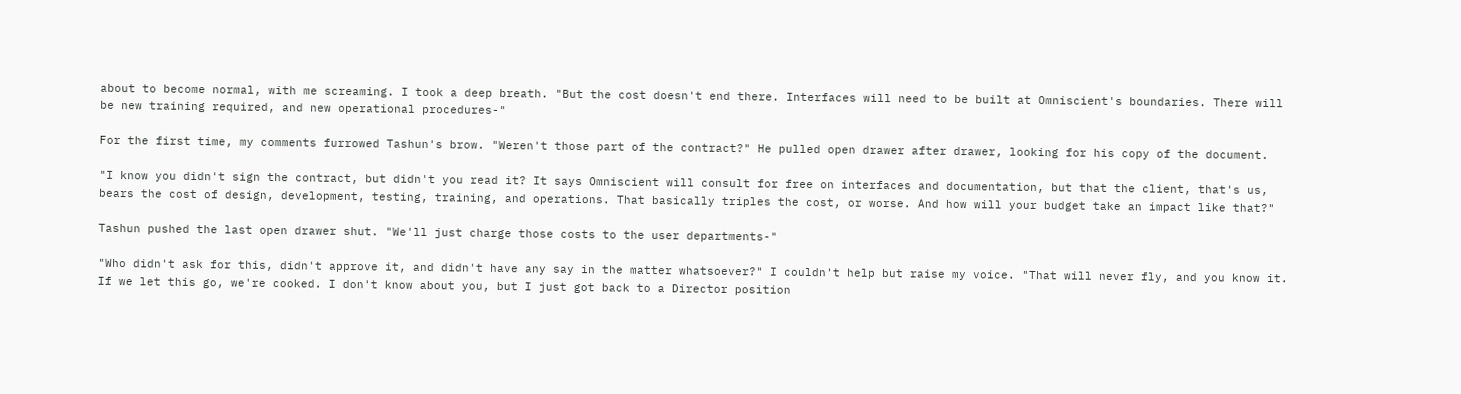about to become normal, with me screaming. I took a deep breath. "But the cost doesn't end there. Interfaces will need to be built at Omniscient's boundaries. There will be new training required, and new operational procedures-"

For the first time, my comments furrowed Tashun's brow. "Weren't those part of the contract?" He pulled open drawer after drawer, looking for his copy of the document.

"I know you didn't sign the contract, but didn't you read it? It says Omniscient will consult for free on interfaces and documentation, but that the client, that's us, bears the cost of design, development, testing, training, and operations. That basically triples the cost, or worse. And how will your budget take an impact like that?"

Tashun pushed the last open drawer shut. "We'll just charge those costs to the user departments-"

"Who didn't ask for this, didn't approve it, and didn't have any say in the matter whatsoever?" I couldn't help but raise my voice. "That will never fly, and you know it. If we let this go, we're cooked. I don't know about you, but I just got back to a Director position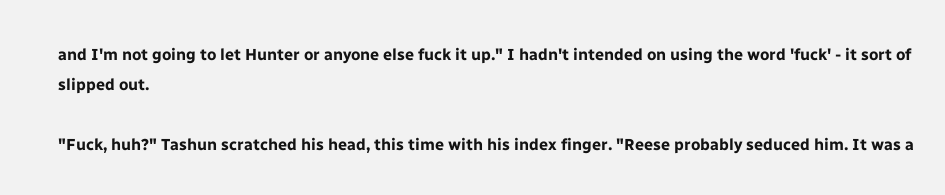and I'm not going to let Hunter or anyone else fuck it up." I hadn't intended on using the word 'fuck' - it sort of slipped out.

"Fuck, huh?" Tashun scratched his head, this time with his index finger. "Reese probably seduced him. It was a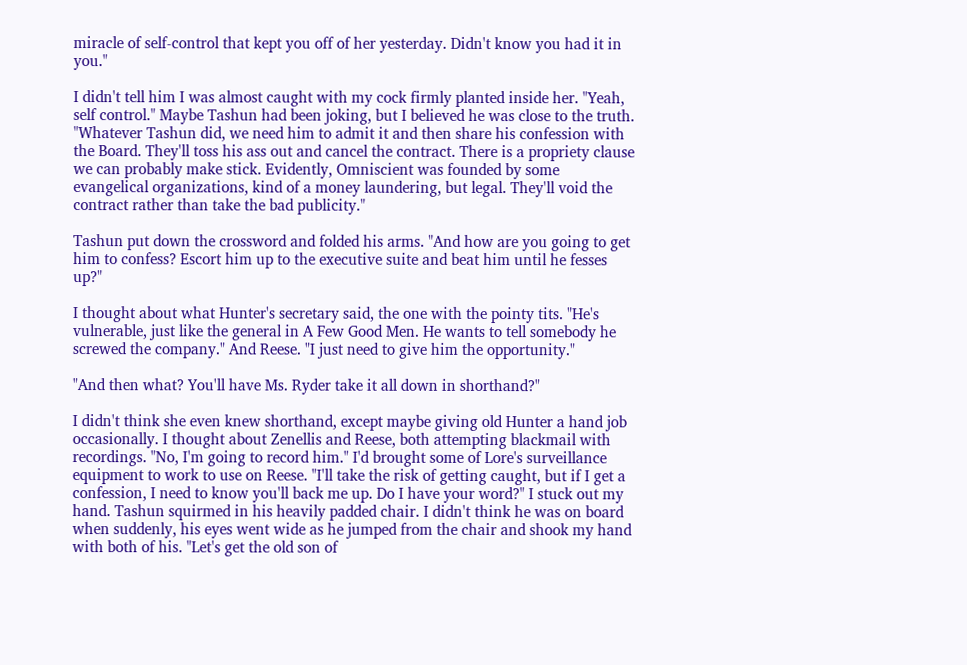miracle of self-control that kept you off of her yesterday. Didn't know you had it in you."

I didn't tell him I was almost caught with my cock firmly planted inside her. "Yeah, self control." Maybe Tashun had been joking, but I believed he was close to the truth. "Whatever Tashun did, we need him to admit it and then share his confession with the Board. They'll toss his ass out and cancel the contract. There is a propriety clause we can probably make stick. Evidently, Omniscient was founded by some evangelical organizations, kind of a money laundering, but legal. They'll void the contract rather than take the bad publicity."

Tashun put down the crossword and folded his arms. "And how are you going to get him to confess? Escort him up to the executive suite and beat him until he fesses up?"

I thought about what Hunter's secretary said, the one with the pointy tits. "He's vulnerable, just like the general in A Few Good Men. He wants to tell somebody he screwed the company." And Reese. "I just need to give him the opportunity."

"And then what? You'll have Ms. Ryder take it all down in shorthand?"

I didn't think she even knew shorthand, except maybe giving old Hunter a hand job occasionally. I thought about Zenellis and Reese, both attempting blackmail with recordings. "No, I'm going to record him." I'd brought some of Lore's surveillance equipment to work to use on Reese. "I'll take the risk of getting caught, but if I get a confession, I need to know you'll back me up. Do I have your word?" I stuck out my hand. Tashun squirmed in his heavily padded chair. I didn't think he was on board when suddenly, his eyes went wide as he jumped from the chair and shook my hand with both of his. "Let's get the old son of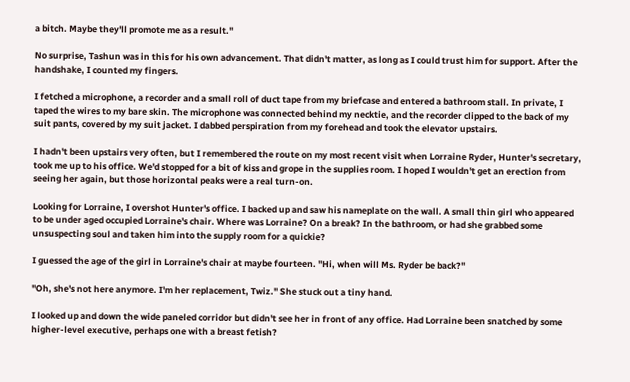a bitch. Maybe they'll promote me as a result."

No surprise, Tashun was in this for his own advancement. That didn't matter, as long as I could trust him for support. After the handshake, I counted my fingers.

I fetched a microphone, a recorder and a small roll of duct tape from my briefcase and entered a bathroom stall. In private, I taped the wires to my bare skin. The microphone was connected behind my necktie, and the recorder clipped to the back of my suit pants, covered by my suit jacket. I dabbed perspiration from my forehead and took the elevator upstairs.

I hadn't been upstairs very often, but I remembered the route on my most recent visit when Lorraine Ryder, Hunter's secretary, took me up to his office. We'd stopped for a bit of kiss and grope in the supplies room. I hoped I wouldn't get an erection from seeing her again, but those horizontal peaks were a real turn-on.

Looking for Lorraine, I overshot Hunter's office. I backed up and saw his nameplate on the wall. A small thin girl who appeared to be under aged occupied Lorraine's chair. Where was Lorraine? On a break? In the bathroom, or had she grabbed some unsuspecting soul and taken him into the supply room for a quickie?

I guessed the age of the girl in Lorraine's chair at maybe fourteen. "Hi, when will Ms. Ryder be back?"

"Oh, she's not here anymore. I'm her replacement, Twiz." She stuck out a tiny hand.

I looked up and down the wide paneled corridor but didn't see her in front of any office. Had Lorraine been snatched by some higher-level executive, perhaps one with a breast fetish?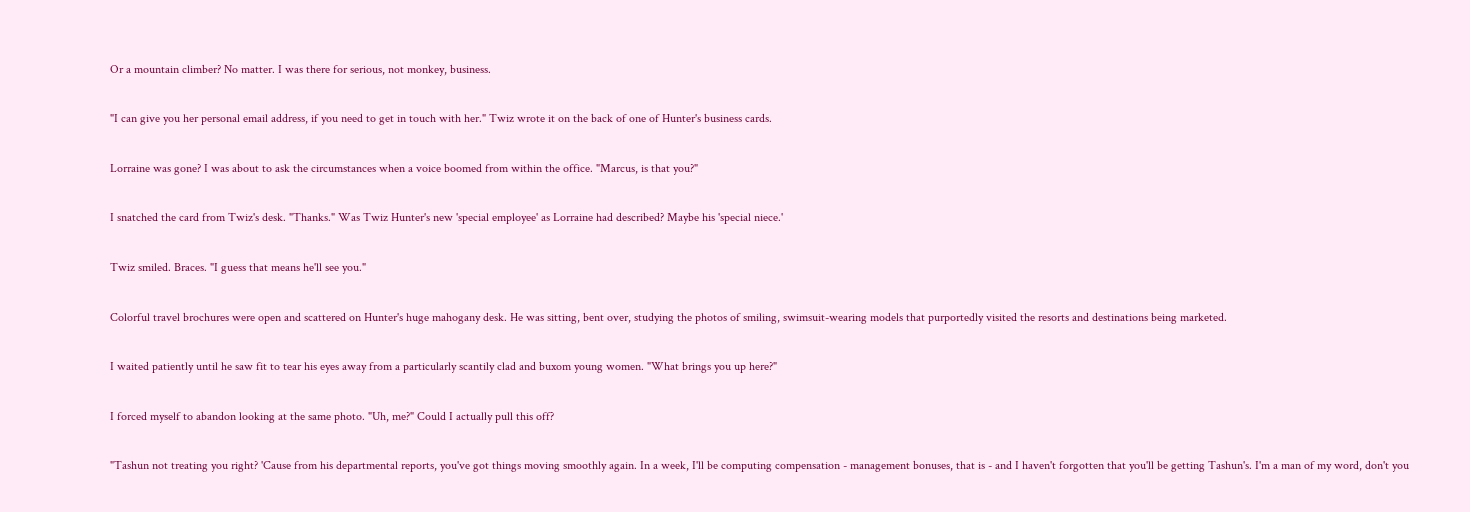Or a mountain climber? No matter. I was there for serious, not monkey, business.

"I can give you her personal email address, if you need to get in touch with her." Twiz wrote it on the back of one of Hunter's business cards.

Lorraine was gone? I was about to ask the circumstances when a voice boomed from within the office. "Marcus, is that you?"

I snatched the card from Twiz's desk. "Thanks." Was Twiz Hunter's new 'special employee' as Lorraine had described? Maybe his 'special niece.'

Twiz smiled. Braces. "I guess that means he'll see you."

Colorful travel brochures were open and scattered on Hunter's huge mahogany desk. He was sitting, bent over, studying the photos of smiling, swimsuit-wearing models that purportedly visited the resorts and destinations being marketed.

I waited patiently until he saw fit to tear his eyes away from a particularly scantily clad and buxom young women. "What brings you up here?"

I forced myself to abandon looking at the same photo. "Uh, me?" Could I actually pull this off?

"Tashun not treating you right? 'Cause from his departmental reports, you've got things moving smoothly again. In a week, I'll be computing compensation - management bonuses, that is - and I haven't forgotten that you'll be getting Tashun's. I'm a man of my word, don't you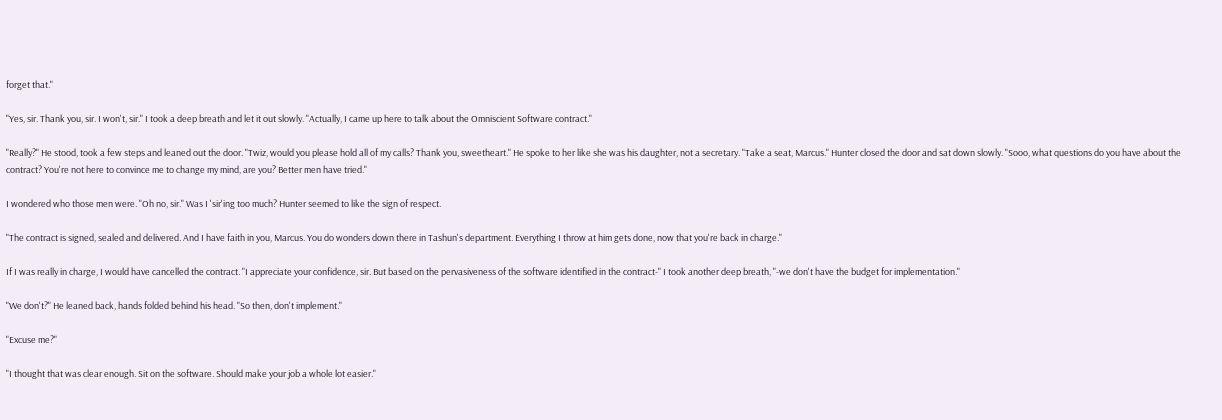forget that."

"Yes, sir. Thank you, sir. I won't, sir." I took a deep breath and let it out slowly. "Actually, I came up here to talk about the Omniscient Software contract."

"Really?" He stood, took a few steps and leaned out the door. "Twiz, would you please hold all of my calls? Thank you, sweetheart." He spoke to her like she was his daughter, not a secretary. "Take a seat, Marcus." Hunter closed the door and sat down slowly. "Sooo, what questions do you have about the contract? You're not here to convince me to change my mind, are you? Better men have tried."

I wondered who those men were. "Oh no, sir." Was I 'sir'ing too much? Hunter seemed to like the sign of respect.

"The contract is signed, sealed and delivered. And I have faith in you, Marcus. You do wonders down there in Tashun's department. Everything I throw at him gets done, now that you're back in charge."

If I was really in charge, I would have cancelled the contract. "I appreciate your confidence, sir. But based on the pervasiveness of the software identified in the contract-" I took another deep breath, "-we don't have the budget for implementation."

"We don't?" He leaned back, hands folded behind his head. "So then, don't implement."

"Excuse me?"

"I thought that was clear enough. Sit on the software. Should make your job a whole lot easier."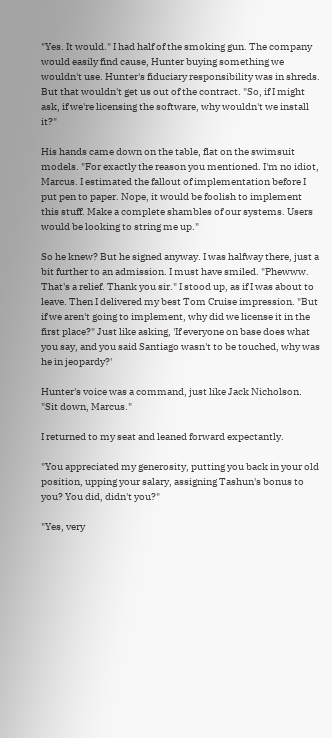"Yes. It would." I had half of the smoking gun. The company would easily find cause, Hunter buying something we wouldn't use. Hunter's fiduciary responsibility was in shreds. But that wouldn't get us out of the contract. "So, if I might ask, if we're licensing the software, why wouldn't we install it?"

His hands came down on the table, flat on the swimsuit models. "For exactly the reason you mentioned. I'm no idiot, Marcus. I estimated the fallout of implementation before I put pen to paper. Nope, it would be foolish to implement this stuff. Make a complete shambles of our systems. Users would be looking to string me up."

So he knew? But he signed anyway. I was halfway there, just a bit further to an admission. I must have smiled. "Phewww. That's a relief. Thank you sir." I stood up, as if I was about to leave. Then I delivered my best Tom Cruise impression. "But if we aren't going to implement, why did we license it in the first place?" Just like asking, 'If everyone on base does what you say, and you said Santiago wasn't to be touched, why was he in jeopardy?'

Hunter's voice was a command, just like Jack Nicholson. "Sit down, Marcus."

I returned to my seat and leaned forward expectantly.

"You appreciated my generosity, putting you back in your old position, upping your salary, assigning Tashun's bonus to you? You did, didn't you?"

"Yes, very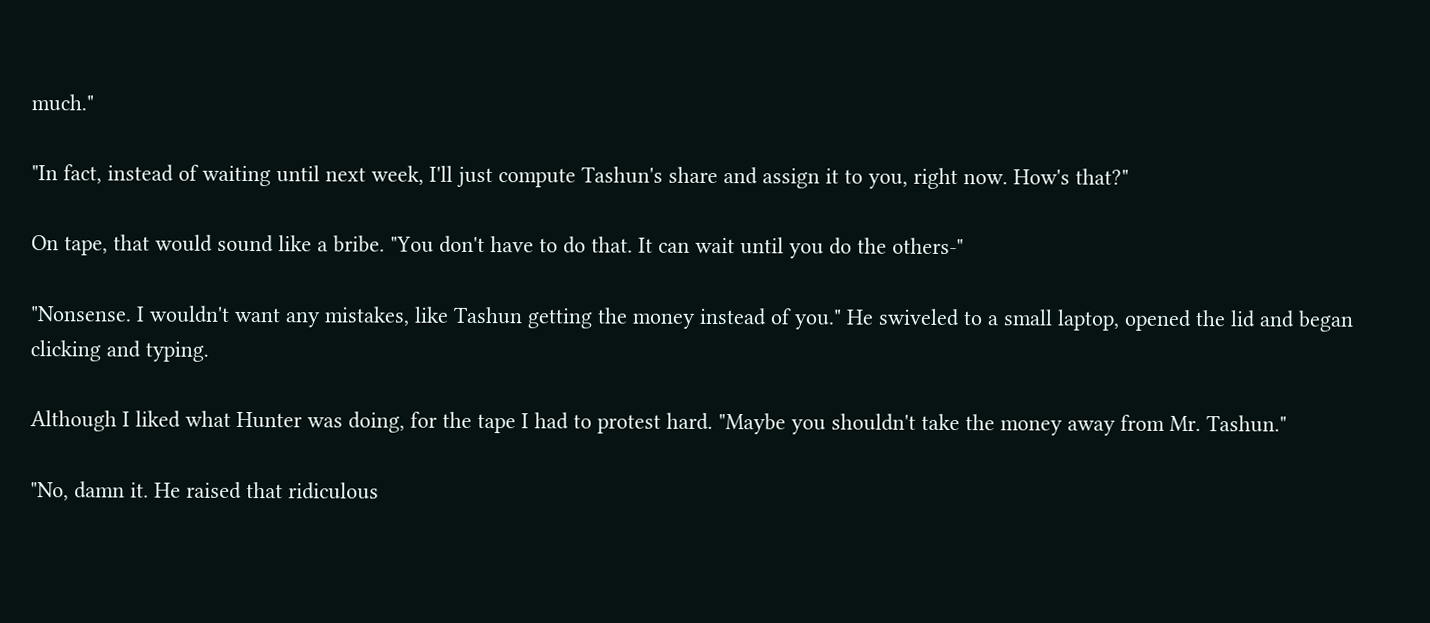much."

"In fact, instead of waiting until next week, I'll just compute Tashun's share and assign it to you, right now. How's that?"

On tape, that would sound like a bribe. "You don't have to do that. It can wait until you do the others-"

"Nonsense. I wouldn't want any mistakes, like Tashun getting the money instead of you." He swiveled to a small laptop, opened the lid and began clicking and typing.

Although I liked what Hunter was doing, for the tape I had to protest hard. "Maybe you shouldn't take the money away from Mr. Tashun."

"No, damn it. He raised that ridiculous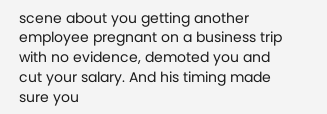scene about you getting another employee pregnant on a business trip with no evidence, demoted you and cut your salary. And his timing made sure you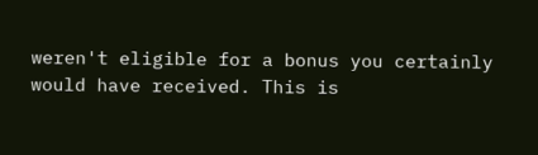weren't eligible for a bonus you certainly would have received. This is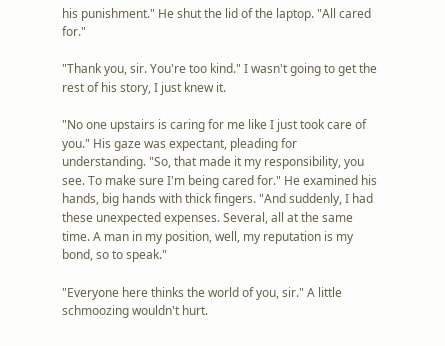his punishment." He shut the lid of the laptop. "All cared for."

"Thank you, sir. You're too kind." I wasn't going to get the rest of his story, I just knew it.

"No one upstairs is caring for me like I just took care of you." His gaze was expectant, pleading for understanding. "So, that made it my responsibility, you see. To make sure I'm being cared for." He examined his hands, big hands with thick fingers. "And suddenly, I had these unexpected expenses. Several, all at the same time. A man in my position, well, my reputation is my bond, so to speak."

"Everyone here thinks the world of you, sir." A little schmoozing wouldn't hurt.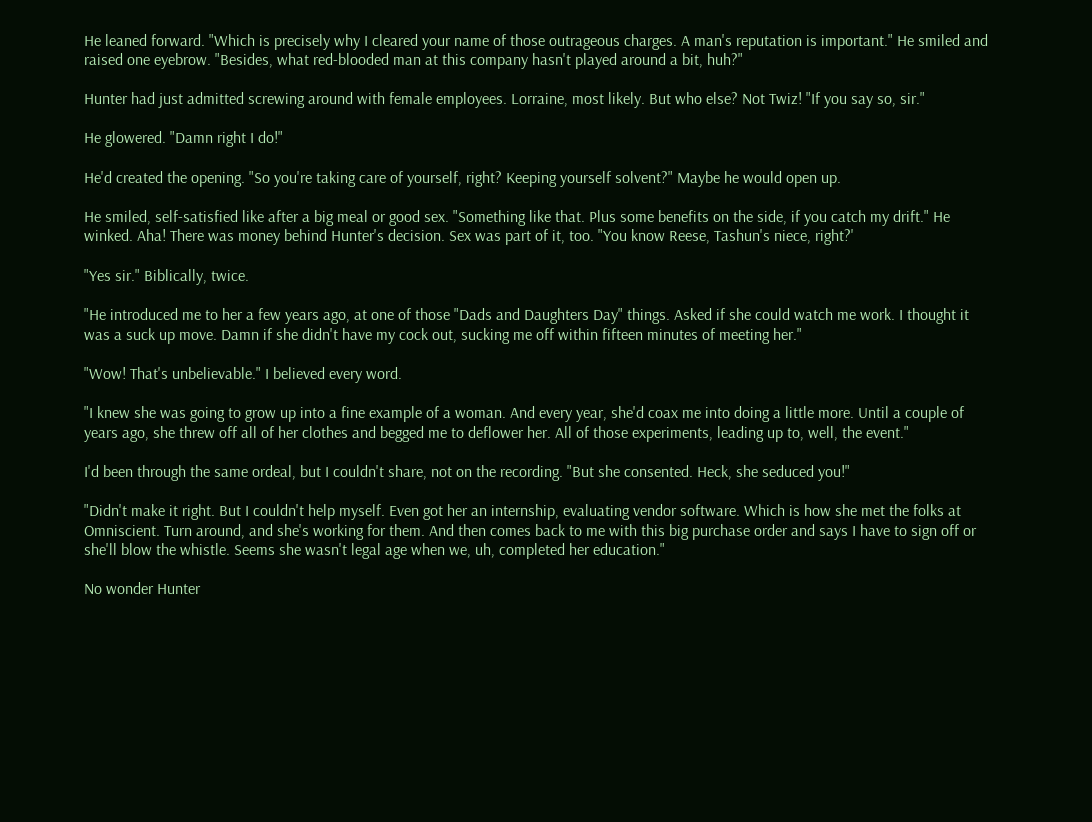He leaned forward. "Which is precisely why I cleared your name of those outrageous charges. A man's reputation is important." He smiled and raised one eyebrow. "Besides, what red-blooded man at this company hasn't played around a bit, huh?"

Hunter had just admitted screwing around with female employees. Lorraine, most likely. But who else? Not Twiz! "If you say so, sir."

He glowered. "Damn right I do!"

He'd created the opening. "So you're taking care of yourself, right? Keeping yourself solvent?" Maybe he would open up.

He smiled, self-satisfied like after a big meal or good sex. "Something like that. Plus some benefits on the side, if you catch my drift." He winked. Aha! There was money behind Hunter's decision. Sex was part of it, too. "You know Reese, Tashun's niece, right?'

"Yes sir." Biblically, twice.

"He introduced me to her a few years ago, at one of those "Dads and Daughters Day" things. Asked if she could watch me work. I thought it was a suck up move. Damn if she didn't have my cock out, sucking me off within fifteen minutes of meeting her."

"Wow! That's unbelievable." I believed every word.

"I knew she was going to grow up into a fine example of a woman. And every year, she'd coax me into doing a little more. Until a couple of years ago, she threw off all of her clothes and begged me to deflower her. All of those experiments, leading up to, well, the event."

I'd been through the same ordeal, but I couldn't share, not on the recording. "But she consented. Heck, she seduced you!"

"Didn't make it right. But I couldn't help myself. Even got her an internship, evaluating vendor software. Which is how she met the folks at Omniscient. Turn around, and she's working for them. And then comes back to me with this big purchase order and says I have to sign off or she'll blow the whistle. Seems she wasn't legal age when we, uh, completed her education."

No wonder Hunter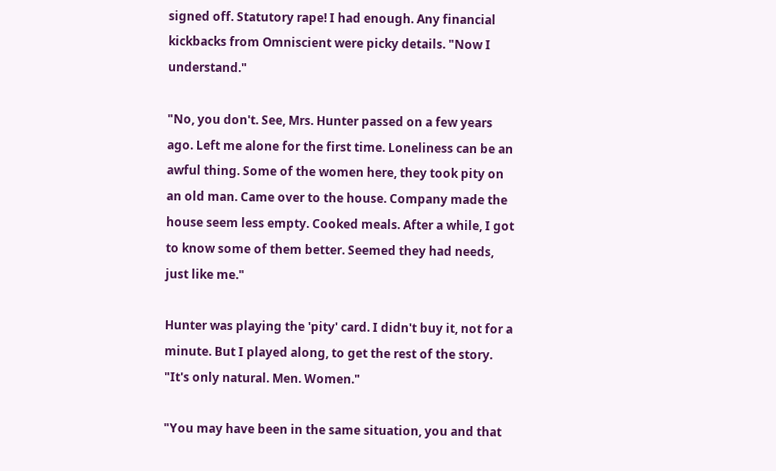signed off. Statutory rape! I had enough. Any financial kickbacks from Omniscient were picky details. "Now I understand."

"No, you don't. See, Mrs. Hunter passed on a few years ago. Left me alone for the first time. Loneliness can be an awful thing. Some of the women here, they took pity on an old man. Came over to the house. Company made the house seem less empty. Cooked meals. After a while, I got to know some of them better. Seemed they had needs, just like me."

Hunter was playing the 'pity' card. I didn't buy it, not for a minute. But I played along, to get the rest of the story. "It's only natural. Men. Women."

"You may have been in the same situation, you and that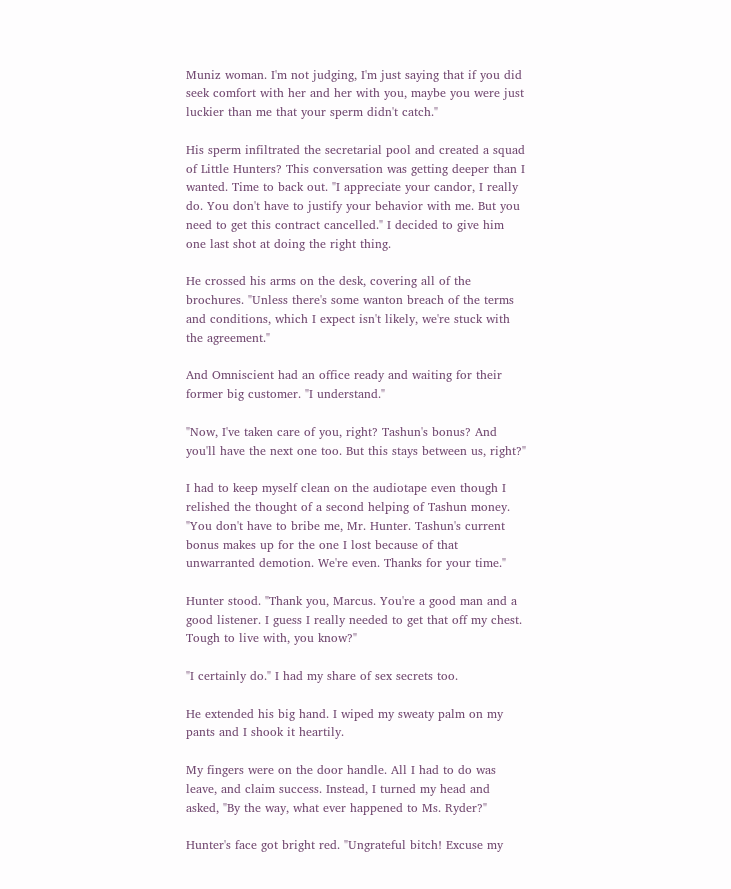Muniz woman. I'm not judging, I'm just saying that if you did seek comfort with her and her with you, maybe you were just luckier than me that your sperm didn't catch."

His sperm infiltrated the secretarial pool and created a squad of Little Hunters? This conversation was getting deeper than I wanted. Time to back out. "I appreciate your candor, I really do. You don't have to justify your behavior with me. But you need to get this contract cancelled." I decided to give him one last shot at doing the right thing.

He crossed his arms on the desk, covering all of the brochures. "Unless there's some wanton breach of the terms and conditions, which I expect isn't likely, we're stuck with the agreement."

And Omniscient had an office ready and waiting for their former big customer. "I understand."

"Now, I've taken care of you, right? Tashun's bonus? And you'll have the next one too. But this stays between us, right?"

I had to keep myself clean on the audiotape even though I relished the thought of a second helping of Tashun money. "You don't have to bribe me, Mr. Hunter. Tashun's current bonus makes up for the one I lost because of that unwarranted demotion. We're even. Thanks for your time."

Hunter stood. "Thank you, Marcus. You're a good man and a good listener. I guess I really needed to get that off my chest. Tough to live with, you know?"

"I certainly do." I had my share of sex secrets too.

He extended his big hand. I wiped my sweaty palm on my pants and I shook it heartily.

My fingers were on the door handle. All I had to do was leave, and claim success. Instead, I turned my head and asked, "By the way, what ever happened to Ms. Ryder?"

Hunter's face got bright red. "Ungrateful bitch! Excuse my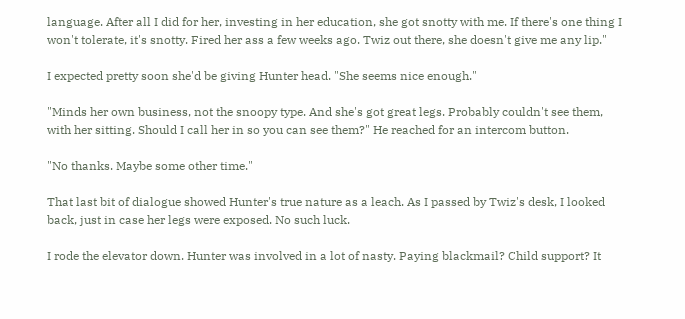language. After all I did for her, investing in her education, she got snotty with me. If there's one thing I won't tolerate, it's snotty. Fired her ass a few weeks ago. Twiz out there, she doesn't give me any lip."

I expected pretty soon she'd be giving Hunter head. "She seems nice enough."

"Minds her own business, not the snoopy type. And she's got great legs. Probably couldn't see them, with her sitting. Should I call her in so you can see them?" He reached for an intercom button.

"No thanks. Maybe some other time."

That last bit of dialogue showed Hunter's true nature as a leach. As I passed by Twiz's desk, I looked back, just in case her legs were exposed. No such luck.

I rode the elevator down. Hunter was involved in a lot of nasty. Paying blackmail? Child support? It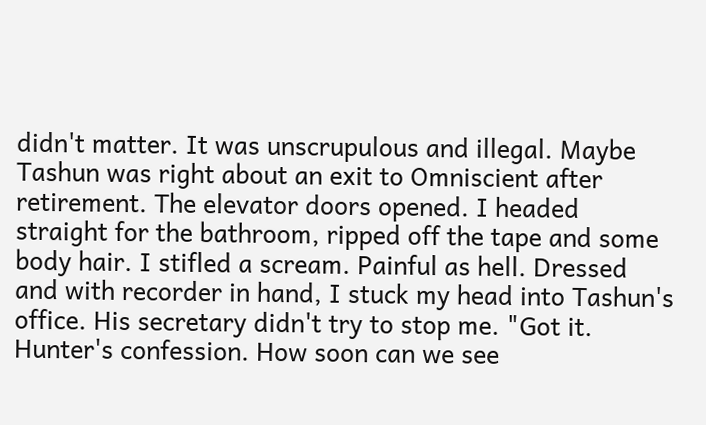didn't matter. It was unscrupulous and illegal. Maybe Tashun was right about an exit to Omniscient after retirement. The elevator doors opened. I headed straight for the bathroom, ripped off the tape and some body hair. I stifled a scream. Painful as hell. Dressed and with recorder in hand, I stuck my head into Tashun's office. His secretary didn't try to stop me. "Got it. Hunter's confession. How soon can we see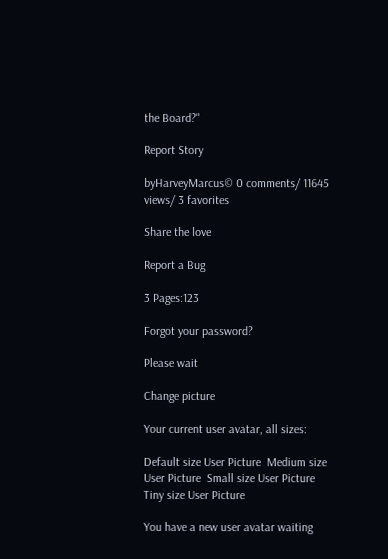the Board?"

Report Story

byHarveyMarcus© 0 comments/ 11645 views/ 3 favorites

Share the love

Report a Bug

3 Pages:123

Forgot your password?

Please wait

Change picture

Your current user avatar, all sizes:

Default size User Picture  Medium size User Picture  Small size User Picture  Tiny size User Picture

You have a new user avatar waiting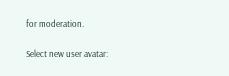for moderation.

Select new user avatar: